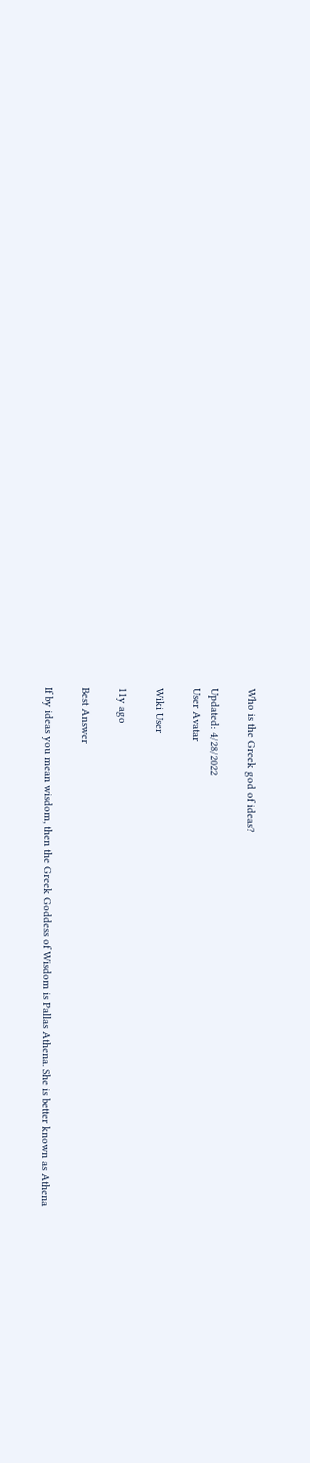Who is the Greek god of ideas?

Updated: 4/28/2022
User Avatar

Wiki User

11y ago

Best Answer

If by ideas you mean wisdom, then the Greek Goddess of Wisdom is Pallas Athena. She is better known as Athena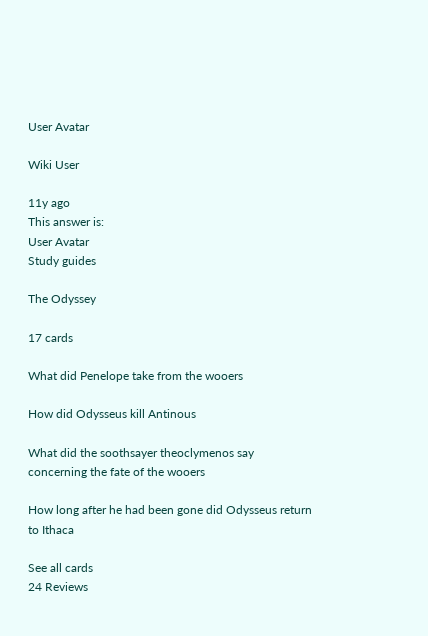User Avatar

Wiki User

11y ago
This answer is:
User Avatar
Study guides

The Odyssey

17 cards

What did Penelope take from the wooers

How did Odysseus kill Antinous

What did the soothsayer theoclymenos say concerning the fate of the wooers

How long after he had been gone did Odysseus return to Ithaca

See all cards
24 Reviews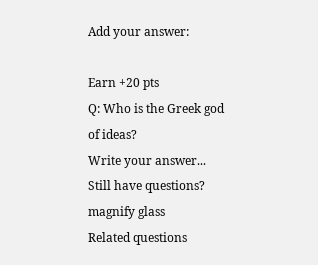Add your answer:

Earn +20 pts
Q: Who is the Greek god of ideas?
Write your answer...
Still have questions?
magnify glass
Related questions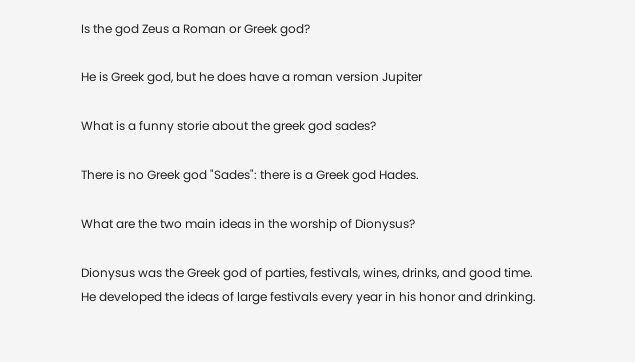Is the god Zeus a Roman or Greek god?

He is Greek god, but he does have a roman version Jupiter

What is a funny storie about the greek god sades?

There is no Greek god "Sades": there is a Greek god Hades.

What are the two main ideas in the worship of Dionysus?

Dionysus was the Greek god of parties, festivals, wines, drinks, and good time. He developed the ideas of large festivals every year in his honor and drinking.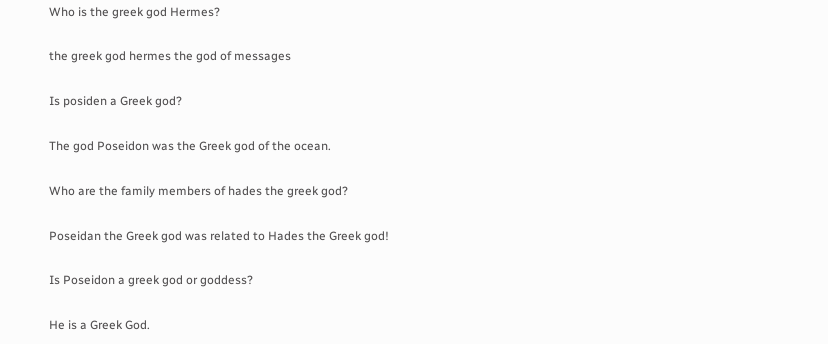Who is the greek god Hermes?

the greek god hermes the god of messages

Is posiden a Greek god?

The god Poseidon was the Greek god of the ocean.

Who are the family members of hades the greek god?

Poseidan the Greek god was related to Hades the Greek god!

Is Poseidon a greek god or goddess?

He is a Greek God.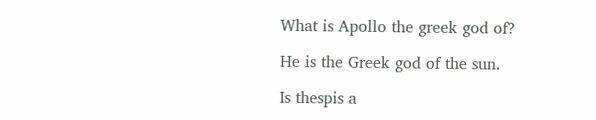What is Apollo the greek god of?

He is the Greek god of the sun.

Is thespis a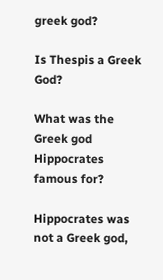greek god?

Is Thespis a Greek God?

What was the Greek god Hippocrates famous for?

Hippocrates was not a Greek god,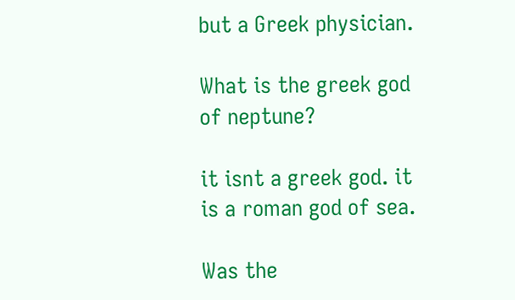but a Greek physician.

What is the greek god of neptune?

it isnt a greek god. it is a roman god of sea.

Was the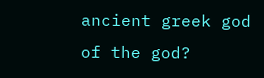ancient greek god of the god?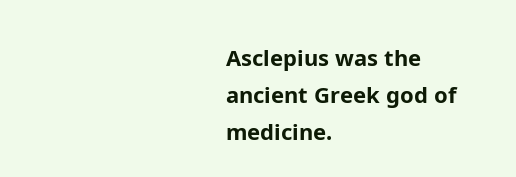Asclepius was the ancient Greek god of medicine.